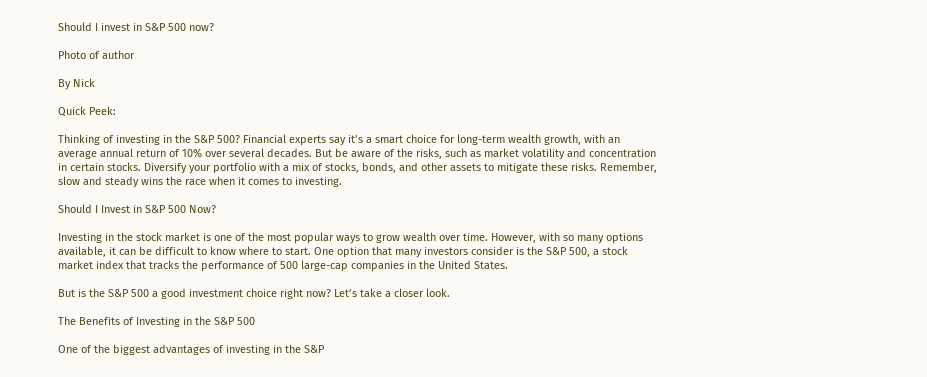Should I invest in S&P 500 now?

Photo of author

By Nick

Quick Peek:

Thinking of investing in the S&P 500? Financial experts say it’s a smart choice for long-term wealth growth, with an average annual return of 10% over several decades. But be aware of the risks, such as market volatility and concentration in certain stocks. Diversify your portfolio with a mix of stocks, bonds, and other assets to mitigate these risks. Remember, slow and steady wins the race when it comes to investing.

Should I Invest in S&P 500 Now?

Investing in the stock market is one of the most popular ways to grow wealth over time. However, with so many options available, it can be difficult to know where to start. One option that many investors consider is the S&P 500, a stock market index that tracks the performance of 500 large-cap companies in the United States.

But is the S&P 500 a good investment choice right now? Let’s take a closer look.

The Benefits of Investing in the S&P 500

One of the biggest advantages of investing in the S&P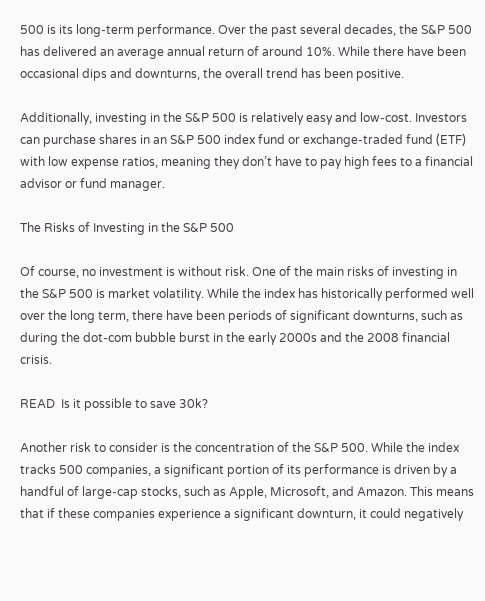500 is its long-term performance. Over the past several decades, the S&P 500 has delivered an average annual return of around 10%. While there have been occasional dips and downturns, the overall trend has been positive.

Additionally, investing in the S&P 500 is relatively easy and low-cost. Investors can purchase shares in an S&P 500 index fund or exchange-traded fund (ETF) with low expense ratios, meaning they don’t have to pay high fees to a financial advisor or fund manager.

The Risks of Investing in the S&P 500

Of course, no investment is without risk. One of the main risks of investing in the S&P 500 is market volatility. While the index has historically performed well over the long term, there have been periods of significant downturns, such as during the dot-com bubble burst in the early 2000s and the 2008 financial crisis.

READ  Is it possible to save 30k?

Another risk to consider is the concentration of the S&P 500. While the index tracks 500 companies, a significant portion of its performance is driven by a handful of large-cap stocks, such as Apple, Microsoft, and Amazon. This means that if these companies experience a significant downturn, it could negatively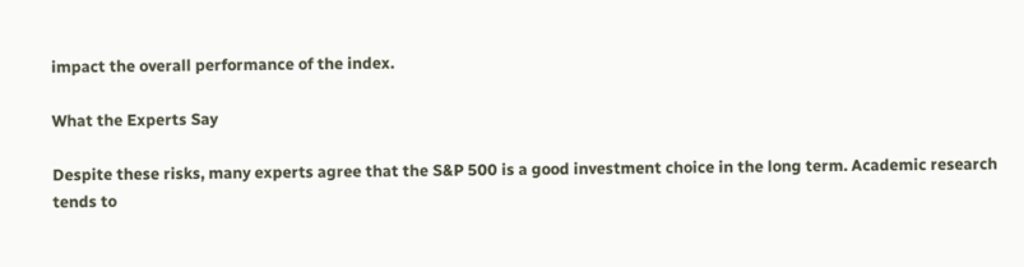impact the overall performance of the index.

What the Experts Say

Despite these risks, many experts agree that the S&P 500 is a good investment choice in the long term. Academic research tends to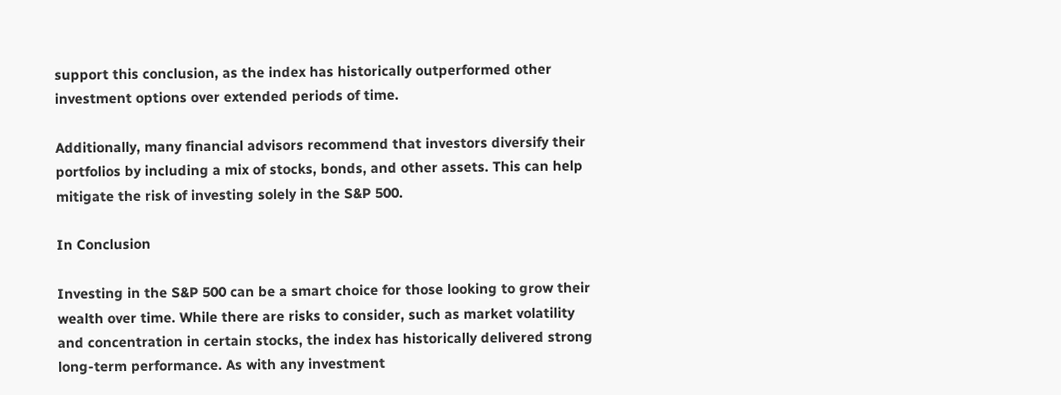support this conclusion, as the index has historically outperformed other investment options over extended periods of time.

Additionally, many financial advisors recommend that investors diversify their portfolios by including a mix of stocks, bonds, and other assets. This can help mitigate the risk of investing solely in the S&P 500.

In Conclusion

Investing in the S&P 500 can be a smart choice for those looking to grow their wealth over time. While there are risks to consider, such as market volatility and concentration in certain stocks, the index has historically delivered strong long-term performance. As with any investment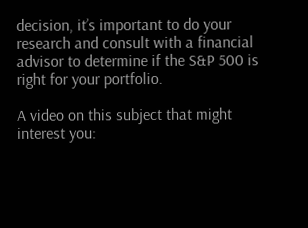decision, it’s important to do your research and consult with a financial advisor to determine if the S&P 500 is right for your portfolio.

A video on this subject that might interest you: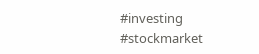#investing #stockmarket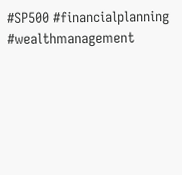#SP500 #financialplanning #wealthmanagement